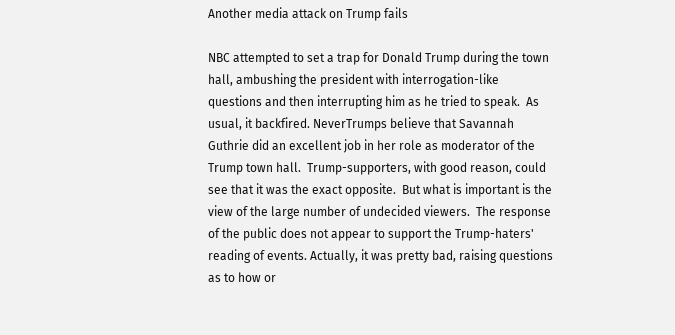Another media attack on Trump fails

NBC attempted to set a trap for Donald Trump during the town hall, ambushing the president with interrogation-like questions and then interrupting him as he tried to speak.  As usual, it backfired. NeverTrumps believe that Savannah Guthrie did an excellent job in her role as moderator of the Trump town hall.  Trump-supporters, with good reason, could see that it was the exact opposite.  But what is important is the view of the large number of undecided viewers.  The response of the public does not appear to support the Trump-haters' reading of events. Actually, it was pretty bad, raising questions as to how or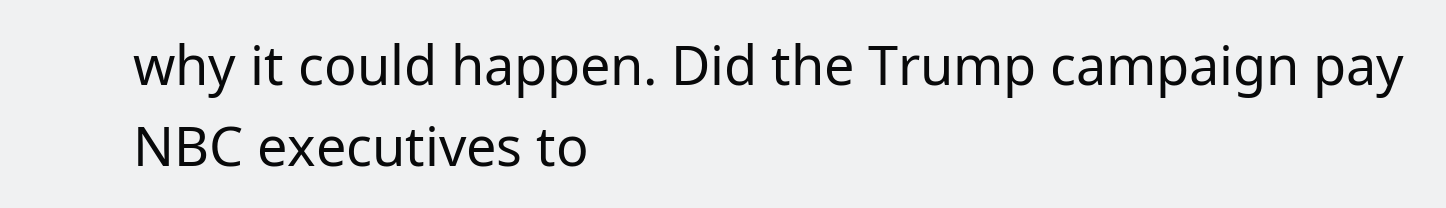why it could happen. Did the Trump campaign pay NBC executives to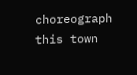choreograph this town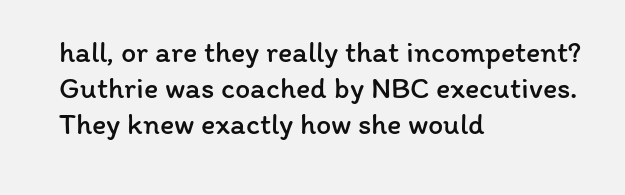hall, or are they really that incompetent?  Guthrie was coached by NBC executives.  They knew exactly how she would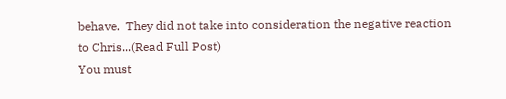behave.  They did not take into consideration the negative reaction to Chris...(Read Full Post)
You must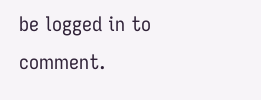be logged in to comment.